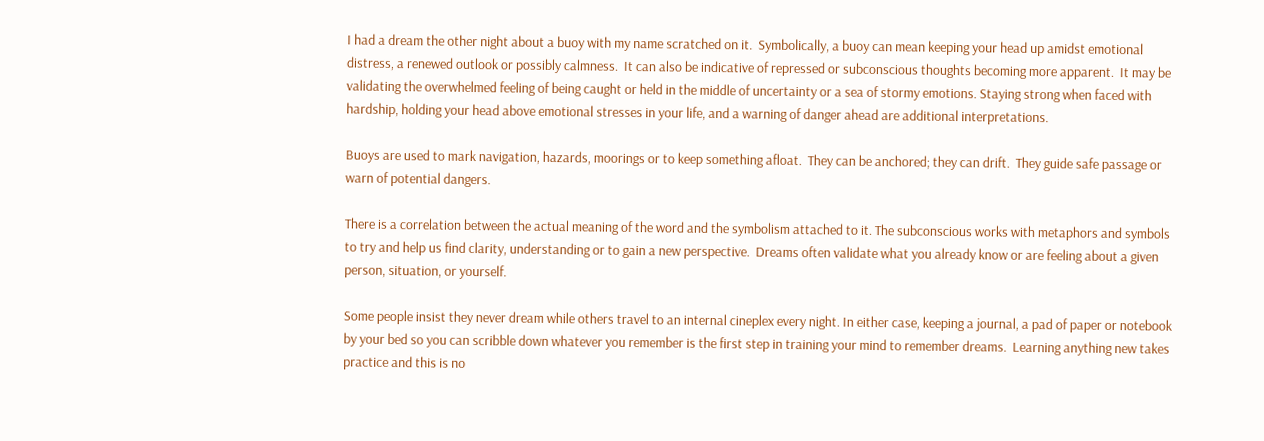I had a dream the other night about a buoy with my name scratched on it.  Symbolically, a buoy can mean keeping your head up amidst emotional distress, a renewed outlook or possibly calmness.  It can also be indicative of repressed or subconscious thoughts becoming more apparent.  It may be validating the overwhelmed feeling of being caught or held in the middle of uncertainty or a sea of stormy emotions. Staying strong when faced with hardship, holding your head above emotional stresses in your life, and a warning of danger ahead are additional interpretations.

Buoys are used to mark navigation, hazards, moorings or to keep something afloat.  They can be anchored; they can drift.  They guide safe passage or warn of potential dangers.

There is a correlation between the actual meaning of the word and the symbolism attached to it. The subconscious works with metaphors and symbols to try and help us find clarity, understanding or to gain a new perspective.  Dreams often validate what you already know or are feeling about a given person, situation, or yourself.

Some people insist they never dream while others travel to an internal cineplex every night. In either case, keeping a journal, a pad of paper or notebook by your bed so you can scribble down whatever you remember is the first step in training your mind to remember dreams.  Learning anything new takes practice and this is no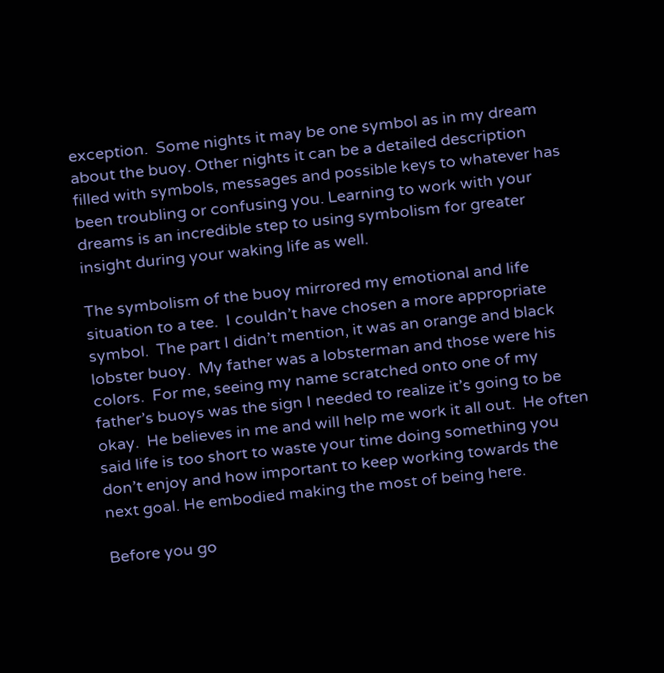exception.  Some nights it may be one symbol as in my dream about the buoy. Other nights it can be a detailed description filled with symbols, messages and possible keys to whatever has been troubling or confusing you. Learning to work with your dreams is an incredible step to using symbolism for greater insight during your waking life as well.

The symbolism of the buoy mirrored my emotional and life situation to a tee.  I couldn’t have chosen a more appropriate symbol.  The part I didn’t mention, it was an orange and black lobster buoy.  My father was a lobsterman and those were his colors.  For me, seeing my name scratched onto one of my father’s buoys was the sign I needed to realize it’s going to be okay.  He believes in me and will help me work it all out.  He often said life is too short to waste your time doing something you don’t enjoy and how important to keep working towards the next goal. He embodied making the most of being here.

Before you go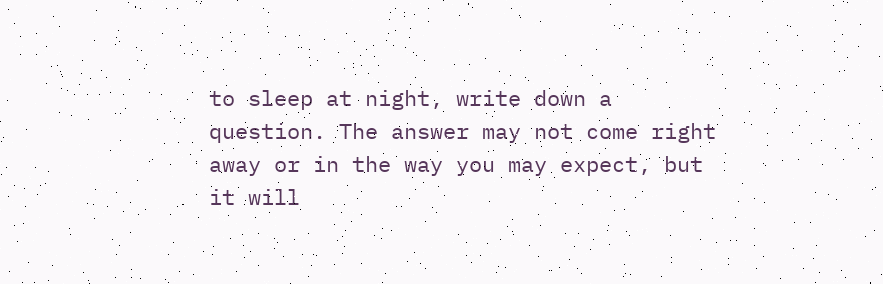to sleep at night, write down a question. The answer may not come right away or in the way you may expect, but it will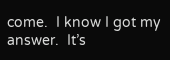come.  I know I got my answer.  It’s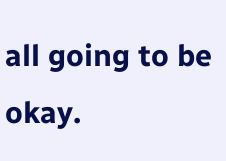all going to be okay.